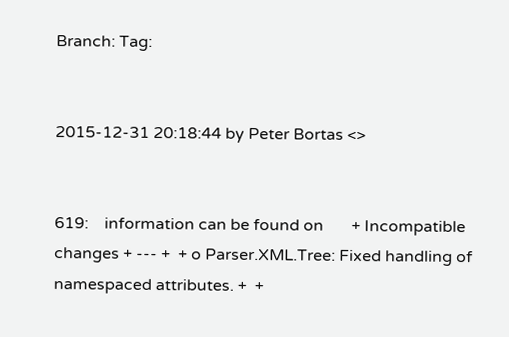Branch: Tag:


2015-12-31 20:18:44 by Peter Bortas <>


619:    information can be found on       + Incompatible changes + --- +  + o Parser.XML.Tree: Fixed handling of namespaced attributes. +  +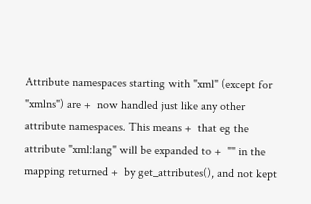Attribute namespaces starting with "xml" (except for "xmlns") are +  now handled just like any other attribute namespaces. This means +  that eg the attribute "xml:lang" will be expanded to +  "" in the mapping returned +  by get_attributes(), and not kept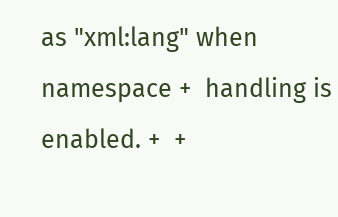as "xml:lang" when namespace +  handling is enabled. +  +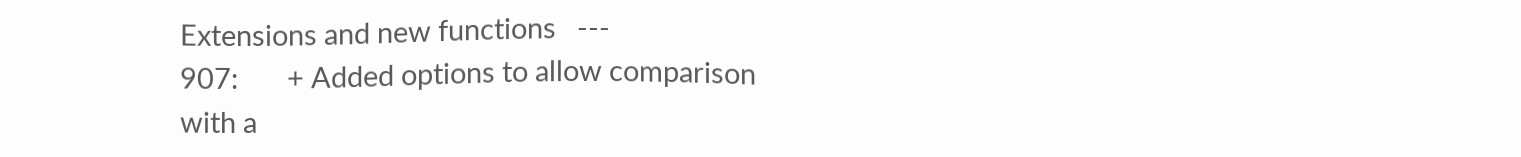Extensions and new functions   ---
907:       + Added options to allow comparison with a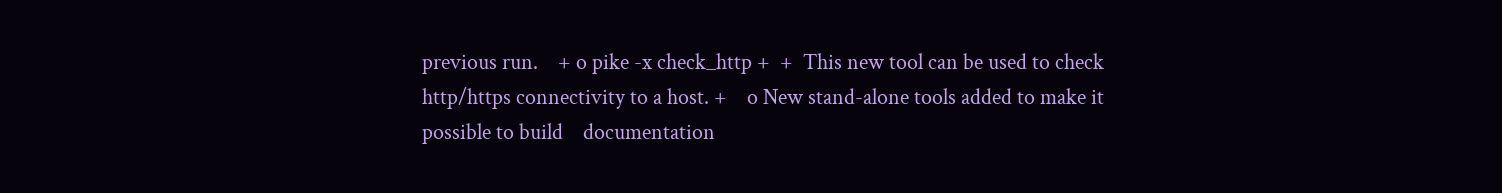previous run.    + o pike -x check_http +  +  This new tool can be used to check http/https connectivity to a host. +    o New stand-alone tools added to make it possible to build    documentation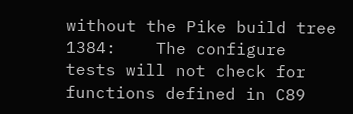without the Pike build tree
1384:    The configure tests will not check for functions defined in C89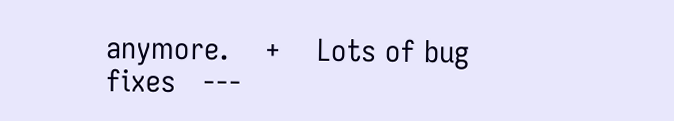anymore.    +    Lots of bug fixes   ---